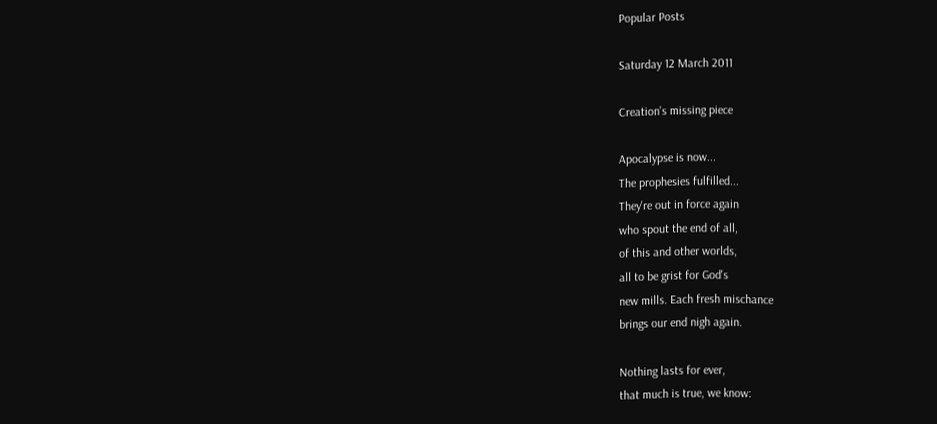Popular Posts

Saturday 12 March 2011

Creation's missing piece

Apocalypse is now...
The prophesies fulfilled...
They're out in force again
who spout the end of all,
of this and other worlds,
all to be grist for God's
new mills. Each fresh mischance
brings our end nigh again.

Nothing lasts for ever,
that much is true, we know: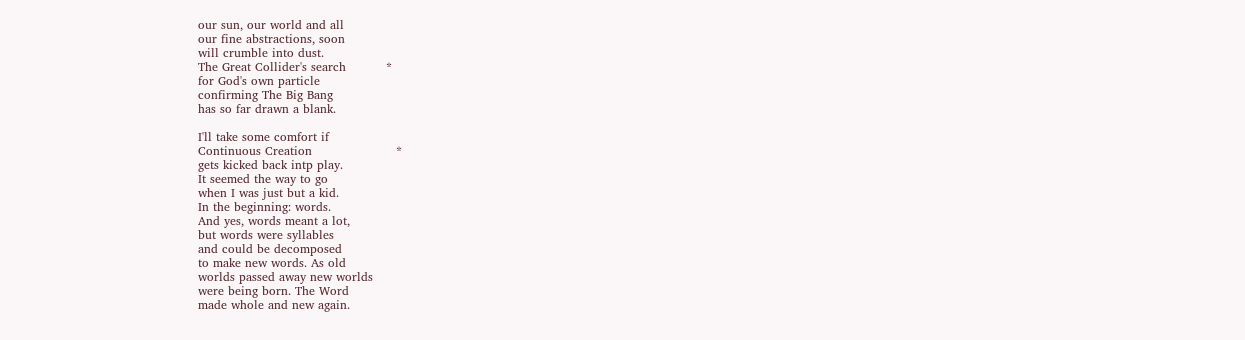our sun, our world and all
our fine abstractions, soon
will crumble into dust.
The Great Collider's search          *
for God's own particle
confirming The Big Bang
has so far drawn a blank.

I'll take some comfort if
Continuous Creation                     *
gets kicked back intp play.
It seemed the way to go
when I was just but a kid.
In the beginning: words.
And yes, words meant a lot,
but words were syllables
and could be decomposed
to make new words. As old
worlds passed away new worlds
were being born. The Word
made whole and new again.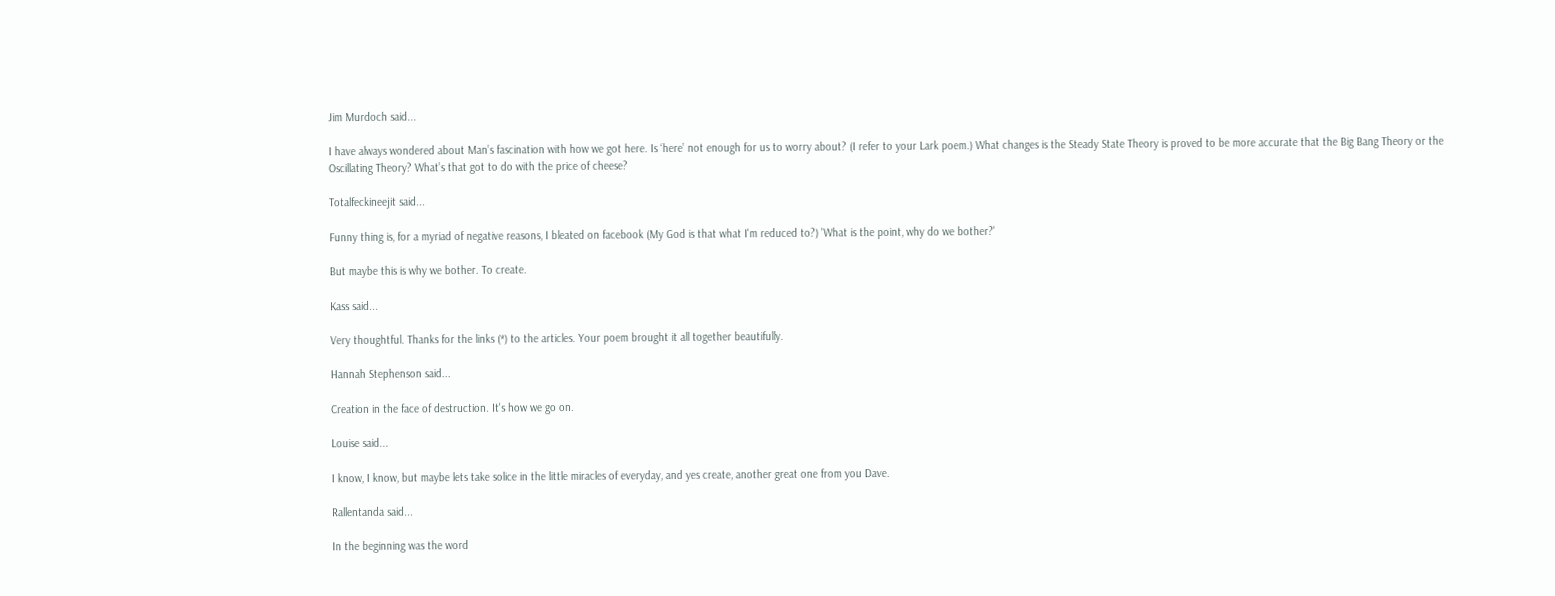Jim Murdoch said...

I have always wondered about Man’s fascination with how we got here. Is ‘here’ not enough for us to worry about? (I refer to your Lark poem.) What changes is the Steady State Theory is proved to be more accurate that the Big Bang Theory or the Oscillating Theory? What’s that got to do with the price of cheese?

Totalfeckineejit said...

Funny thing is, for a myriad of negative reasons, I bleated on facebook (My God is that what I'm reduced to?) 'What is the point, why do we bother?'

But maybe this is why we bother. To create.

Kass said...

Very thoughtful. Thanks for the links (*) to the articles. Your poem brought it all together beautifully.

Hannah Stephenson said...

Creation in the face of destruction. It's how we go on.

Louise said...

I know, I know, but maybe lets take solice in the little miracles of everyday, and yes create, another great one from you Dave.

Rallentanda said...

In the beginning was the word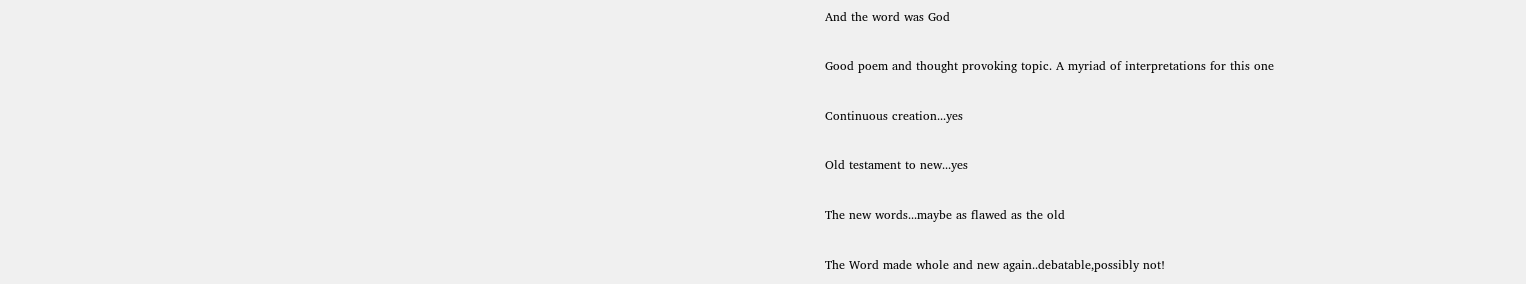And the word was God

Good poem and thought provoking topic. A myriad of interpretations for this one

Continuous creation...yes

Old testament to new...yes

The new words...maybe as flawed as the old

The Word made whole and new again..debatable,possibly not!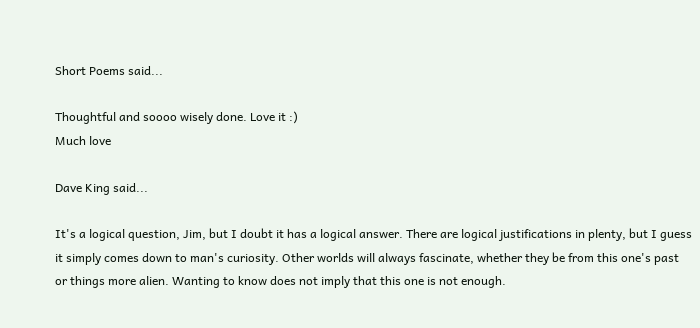Short Poems said...

Thoughtful and soooo wisely done. Love it :)
Much love

Dave King said...

It's a logical question, Jim, but I doubt it has a logical answer. There are logical justifications in plenty, but I guess it simply comes down to man's curiosity. Other worlds will always fascinate, whether they be from this one's past or things more alien. Wanting to know does not imply that this one is not enough.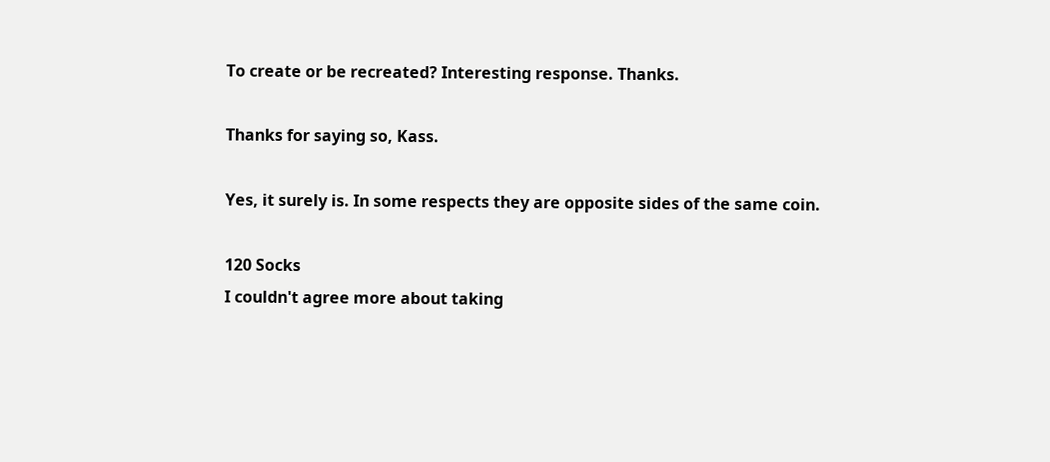To create or be recreated? Interesting response. Thanks.

Thanks for saying so, Kass.

Yes, it surely is. In some respects they are opposite sides of the same coin.

120 Socks
I couldn't agree more about taking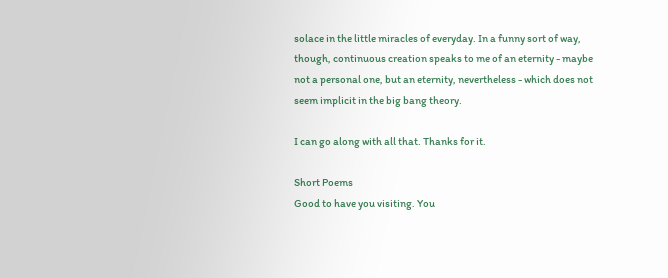solace in the little miracles of everyday. In a funny sort of way, though, continuous creation speaks to me of an eternity - maybe not a personal one, but an eternity, nevertheless - which does not seem implicit in the big bang theory.

I can go along with all that. Thanks for it.

Short Poems
Good to have you visiting. You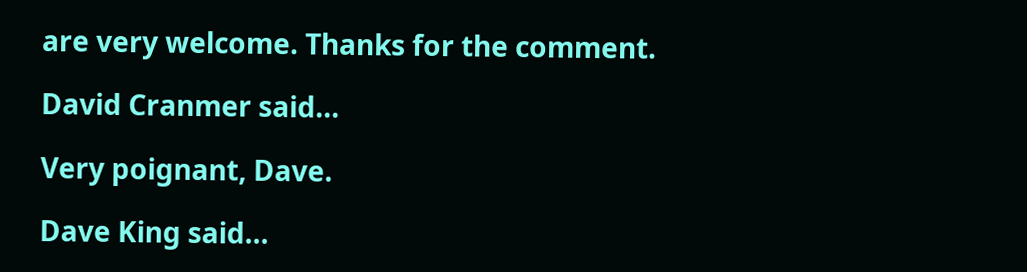are very welcome. Thanks for the comment.

David Cranmer said...

Very poignant, Dave.

Dave King said...